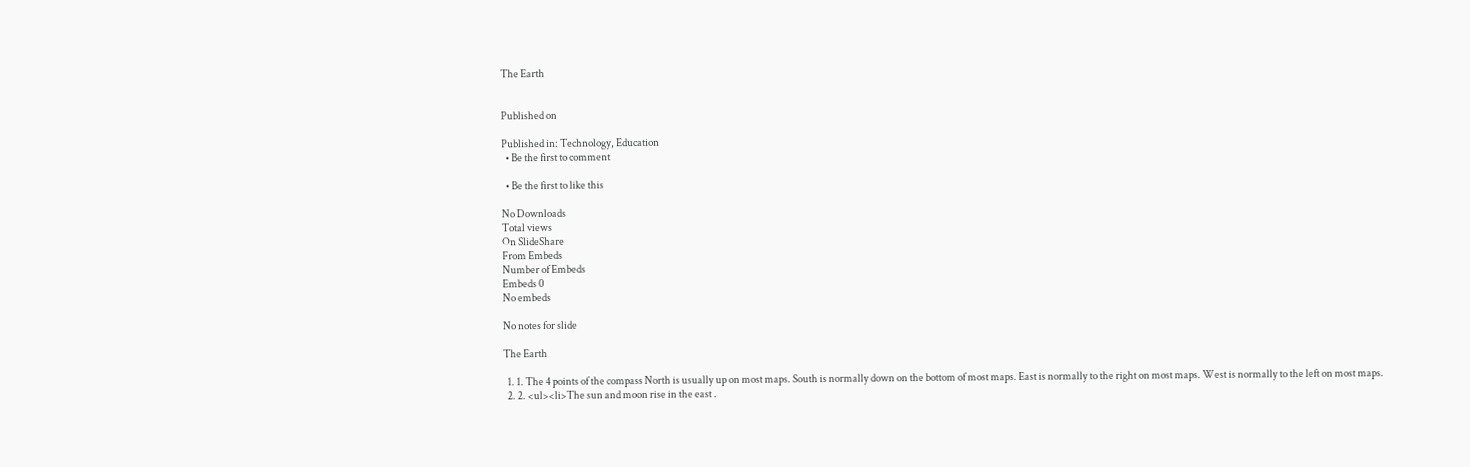The Earth


Published on

Published in: Technology, Education
  • Be the first to comment

  • Be the first to like this

No Downloads
Total views
On SlideShare
From Embeds
Number of Embeds
Embeds 0
No embeds

No notes for slide

The Earth

  1. 1. The 4 points of the compass North is usually up on most maps. South is normally down on the bottom of most maps. East is normally to the right on most maps. West is normally to the left on most maps.
  2. 2. <ul><li>The sun and moon rise in the east .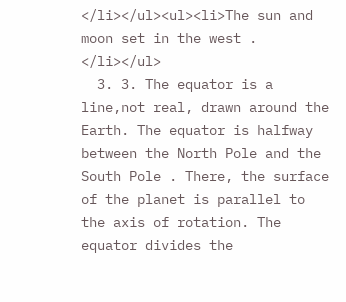</li></ul><ul><li>The sun and moon set in the west . </li></ul>
  3. 3. The equator is a line,not real, drawn around the Earth. The equator is halfway between the North Pole and the South Pole . There, the surface of the planet is parallel to the axis of rotation. The equator divides the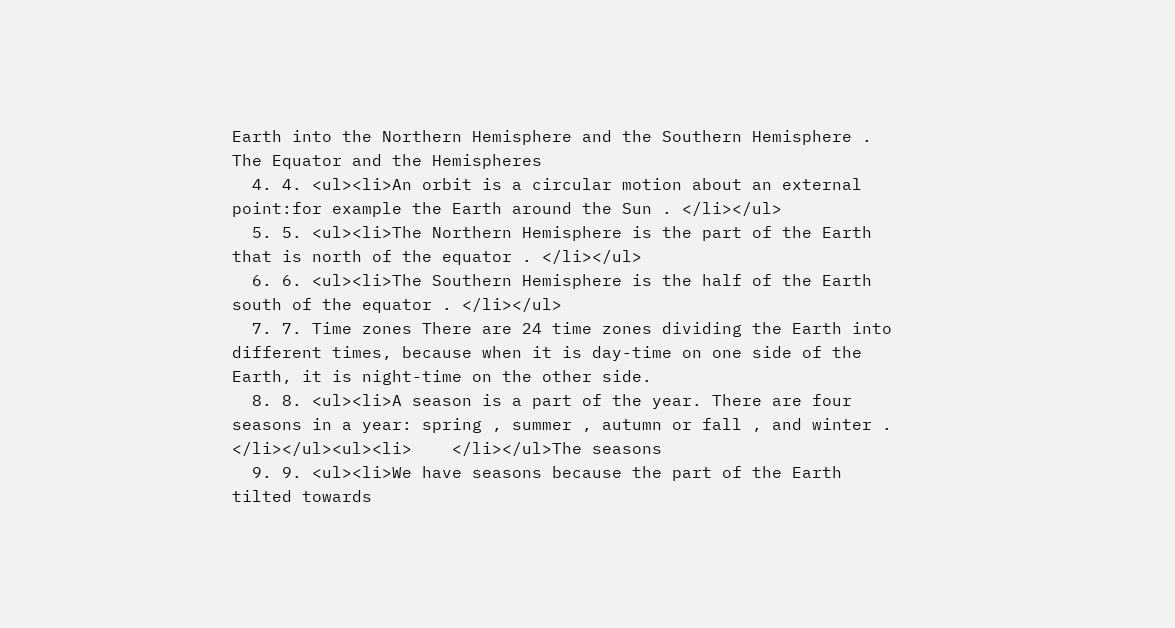Earth into the Northern Hemisphere and the Southern Hemisphere . The Equator and the Hemispheres
  4. 4. <ul><li>An orbit is a circular motion about an external point:for example the Earth around the Sun . </li></ul>
  5. 5. <ul><li>The Northern Hemisphere is the part of the Earth that is north of the equator . </li></ul>
  6. 6. <ul><li>The Southern Hemisphere is the half of the Earth south of the equator . </li></ul>
  7. 7. Time zones There are 24 time zones dividing the Earth into different times, because when it is day-time on one side of the Earth, it is night-time on the other side.
  8. 8. <ul><li>A season is a part of the year. There are four seasons in a year: spring , summer , autumn or fall , and winter . </li></ul><ul><li>    </li></ul>The seasons
  9. 9. <ul><li>We have seasons because the part of the Earth tilted towards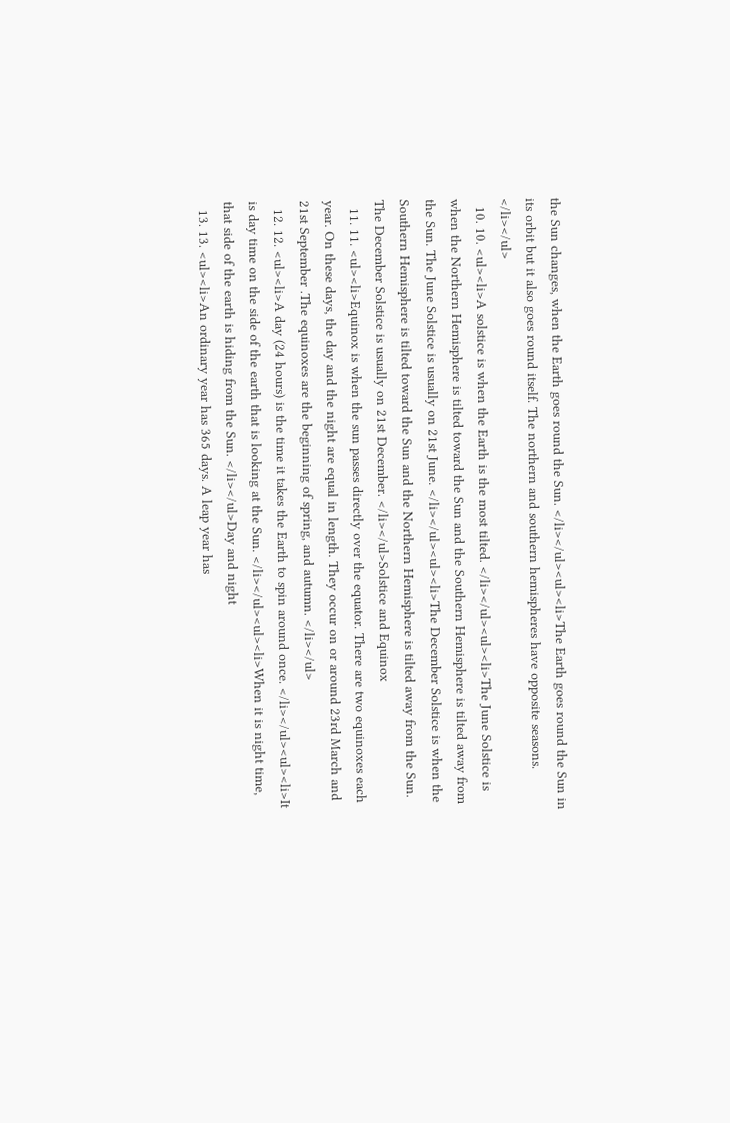the Sun changes, when the Earth goes round the Sun. </li></ul><ul><li>The Earth goes round the Sun in its orbit but it also goes round itself. The northern and southern hemispheres have opposite seasons. </li></ul>
  10. 10. <ul><li>A solstice is when the Earth is the most tilted. </li></ul><ul><li>The June Solstice is when the Northern Hemisphere is tilted toward the Sun and the Southern Hemisphere is tilted away from the Sun. The June Solstice is usually on 21st June. </li></ul><ul><li>The December Solstice is when the Southern Hemisphere is tilted toward the Sun and the Northern Hemisphere is tilted away from the Sun. The December Solstice is usually on 21st December. </li></ul>Solstice and Equinox
  11. 11. <ul><li>Equinox is when the sun passes directly over the equator. There are two equinoxes each year. On these days, the day and the night are equal in length. They occur on or around 23rd March and 21st September .The equinoxes are the beginning of spring, and autumn. </li></ul>
  12. 12. <ul><li>A day (24 hours) is the time it takes the Earth to spin around once. </li></ul><ul><li>It is day time on the side of the earth that is looking at the Sun. </li></ul><ul><li>When it is night time, that side of the earth is hiding from the Sun. </li></ul>Day and night
  13. 13. <ul><li>An ordinary year has 365 days. A leap year has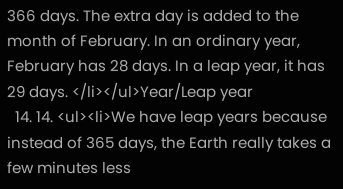366 days. The extra day is added to the month of February. In an ordinary year, February has 28 days. In a leap year, it has 29 days. </li></ul>Year/Leap year
  14. 14. <ul><li>We have leap years because instead of 365 days, the Earth really takes a few minutes less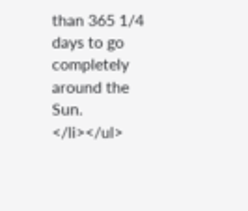than 365 1/4 days to go completely around the Sun. </li></ul>